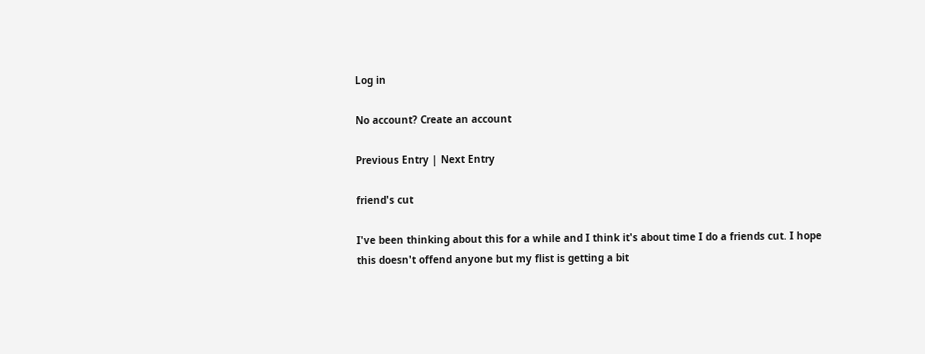Log in

No account? Create an account

Previous Entry | Next Entry

friend's cut

I've been thinking about this for a while and I think it's about time I do a friends cut. I hope this doesn't offend anyone but my flist is getting a bit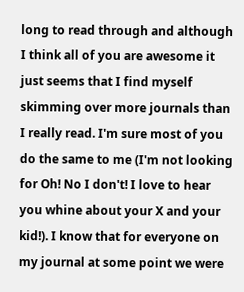long to read through and although I think all of you are awesome it just seems that I find myself skimming over more journals than I really read. I'm sure most of you do the same to me (I'm not looking for Oh! No I don't! I love to hear you whine about your X and your kid!). I know that for everyone on my journal at some point we were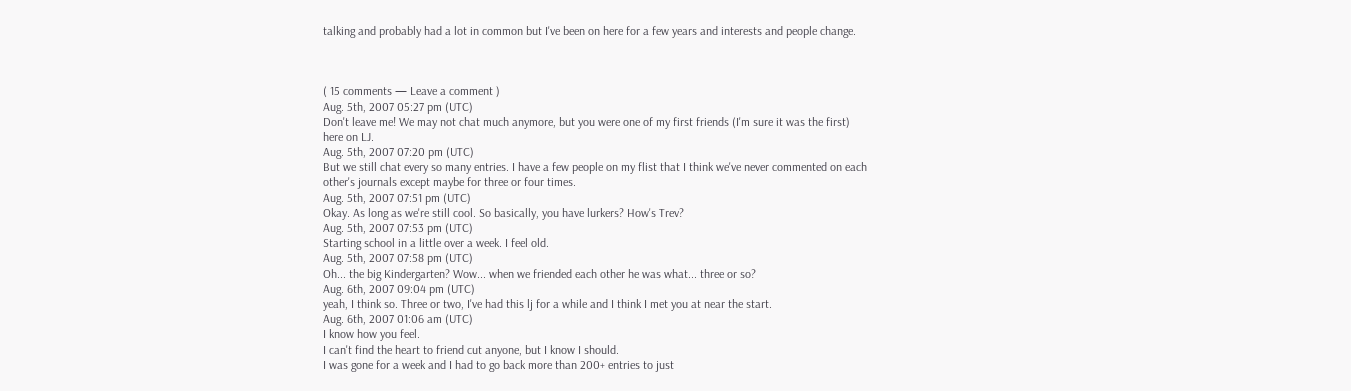talking and probably had a lot in common but I've been on here for a few years and interests and people change.



( 15 comments — Leave a comment )
Aug. 5th, 2007 05:27 pm (UTC)
Don't leave me! We may not chat much anymore, but you were one of my first friends (I'm sure it was the first) here on LJ.
Aug. 5th, 2007 07:20 pm (UTC)
But we still chat every so many entries. I have a few people on my flist that I think we've never commented on each other's journals except maybe for three or four times.
Aug. 5th, 2007 07:51 pm (UTC)
Okay. As long as we're still cool. So basically, you have lurkers? How's Trev?
Aug. 5th, 2007 07:53 pm (UTC)
Starting school in a little over a week. I feel old.
Aug. 5th, 2007 07:58 pm (UTC)
Oh... the big Kindergarten? Wow... when we friended each other he was what... three or so?
Aug. 6th, 2007 09:04 pm (UTC)
yeah, I think so. Three or two, I've had this lj for a while and I think I met you at near the start.
Aug. 6th, 2007 01:06 am (UTC)
I know how you feel.
I can't find the heart to friend cut anyone, but I know I should.
I was gone for a week and I had to go back more than 200+ entries to just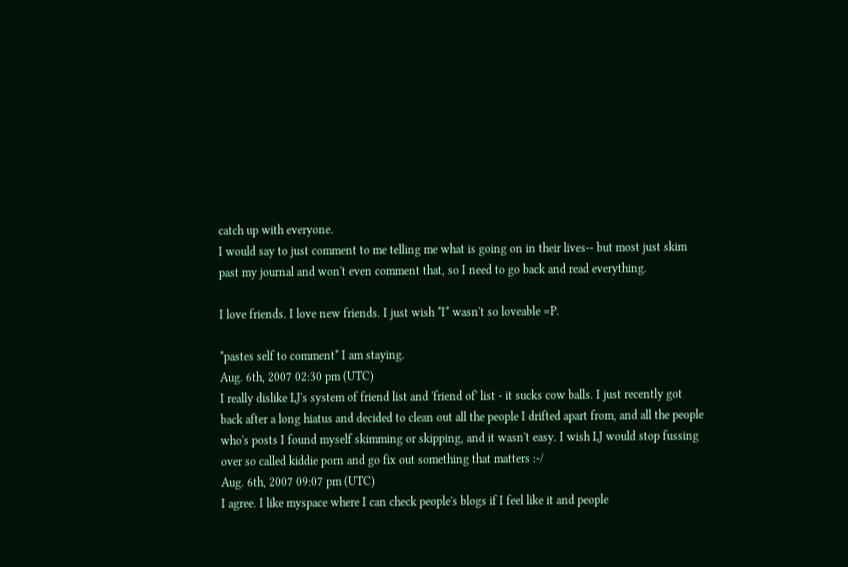catch up with everyone.
I would say to just comment to me telling me what is going on in their lives-- but most just skim past my journal and won't even comment that, so I need to go back and read everything.

I love friends. I love new friends. I just wish *I* wasn't so loveable =P.

*pastes self to comment* I am staying.
Aug. 6th, 2007 02:30 pm (UTC)
I really dislike LJ's system of friend list and 'friend of' list - it sucks cow balls. I just recently got back after a long hiatus and decided to clean out all the people I drifted apart from, and all the people who's posts I found myself skimming or skipping, and it wasn't easy. I wish LJ would stop fussing over so called kiddie porn and go fix out something that matters :-/
Aug. 6th, 2007 09:07 pm (UTC)
I agree. I like myspace where I can check people's blogs if I feel like it and people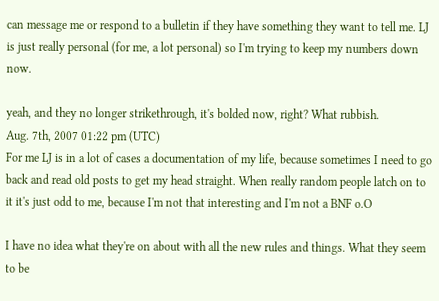can message me or respond to a bulletin if they have something they want to tell me. LJ is just really personal (for me, a lot personal) so I'm trying to keep my numbers down now.

yeah, and they no longer strikethrough, it's bolded now, right? What rubbish.
Aug. 7th, 2007 01:22 pm (UTC)
For me LJ is in a lot of cases a documentation of my life, because sometimes I need to go back and read old posts to get my head straight. When really random people latch on to it it's just odd to me, because I'm not that interesting and I'm not a BNF o.O

I have no idea what they're on about with all the new rules and things. What they seem to be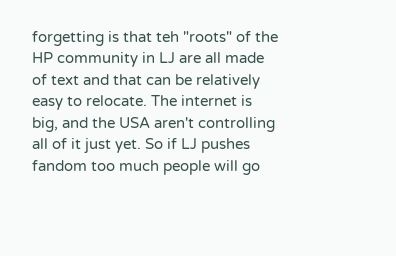forgetting is that teh "roots" of the HP community in LJ are all made of text and that can be relatively easy to relocate. The internet is big, and the USA aren't controlling all of it just yet. So if LJ pushes fandom too much people will go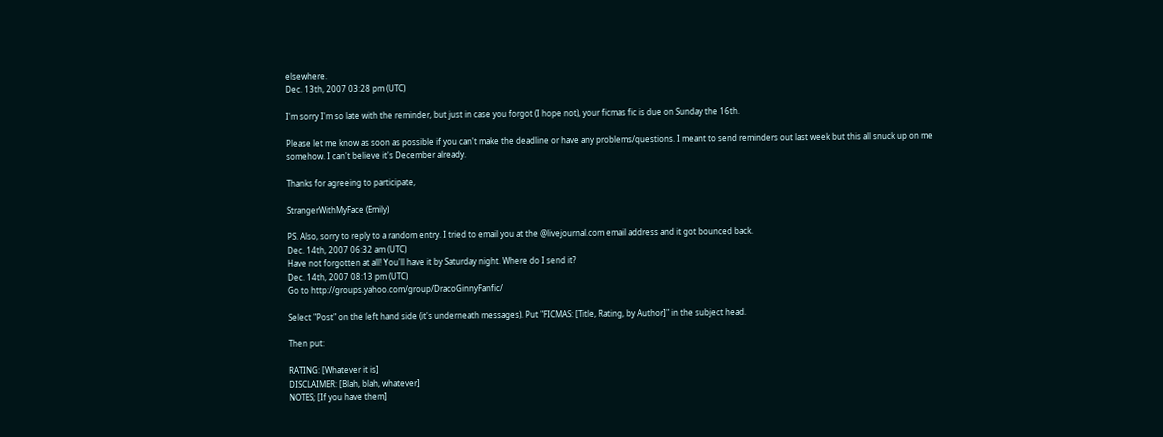elsewhere.
Dec. 13th, 2007 03:28 pm (UTC)

I'm sorry I'm so late with the reminder, but just in case you forgot (I hope not), your ficmas fic is due on Sunday the 16th.

Please let me know as soon as possible if you can't make the deadline or have any problems/questions. I meant to send reminders out last week but this all snuck up on me somehow. I can't believe it's December already.

Thanks for agreeing to participate,

StrangerWithMyFace (Emily)

PS. Also, sorry to reply to a random entry. I tried to email you at the @livejournal.com email address and it got bounced back.
Dec. 14th, 2007 06:32 am (UTC)
Have not forgotten at all! You'll have it by Saturday night. Where do I send it?
Dec. 14th, 2007 08:13 pm (UTC)
Go to http://groups.yahoo.com/group/DracoGinnyFanfic/

Select "Post" on the left hand side (it's underneath messages). Put "FICMAS: [Title, Rating, by Author]" in the subject head.

Then put:

RATING: [Whatever it is]
DISCLAIMER: [Blah, blah, whatever]
NOTES; [If you have them]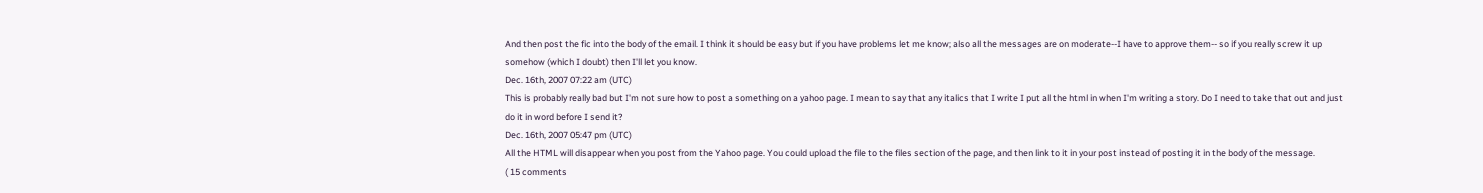And then post the fic into the body of the email. I think it should be easy but if you have problems let me know; also all the messages are on moderate--I have to approve them-- so if you really screw it up somehow (which I doubt) then I'll let you know.
Dec. 16th, 2007 07:22 am (UTC)
This is probably really bad but I'm not sure how to post a something on a yahoo page. I mean to say that any italics that I write I put all the html in when I'm writing a story. Do I need to take that out and just do it in word before I send it?
Dec. 16th, 2007 05:47 pm (UTC)
All the HTML will disappear when you post from the Yahoo page. You could upload the file to the files section of the page, and then link to it in your post instead of posting it in the body of the message.
( 15 comments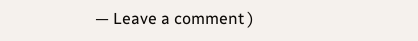— Leave a comment )